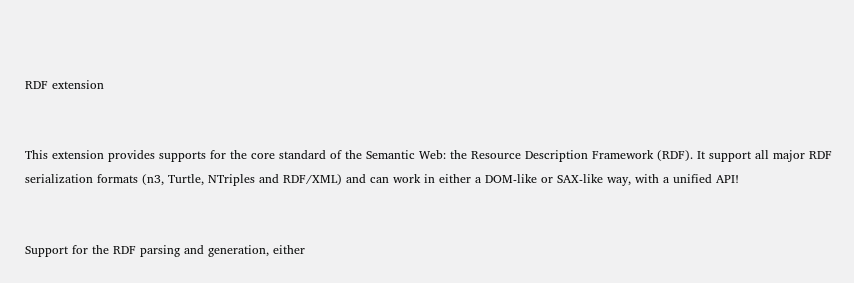RDF extension


This extension provides supports for the core standard of the Semantic Web: the Resource Description Framework (RDF). It support all major RDF serialization formats (n3, Turtle, NTriples and RDF/XML) and can work in either a DOM-like or SAX-like way, with a unified API!


Support for the RDF parsing and generation, either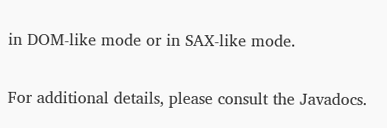in DOM-like mode or in SAX-like mode.


For additional details, please consult the Javadocs.